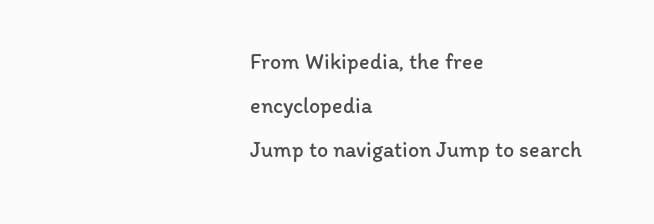From Wikipedia, the free encyclopedia
Jump to navigation Jump to search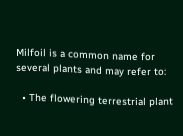Milfoil is a common name for several plants and may refer to:

  • The flowering terrestrial plant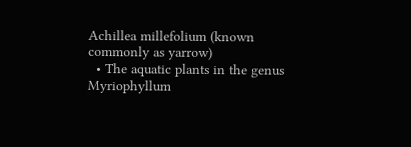Achillea millefolium (known commonly as yarrow)
  • The aquatic plants in the genus Myriophyllum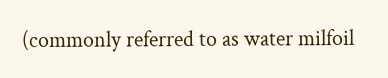(commonly referred to as water milfoil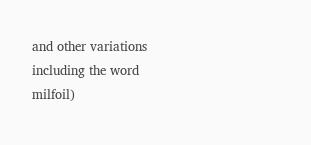and other variations including the word milfoil)